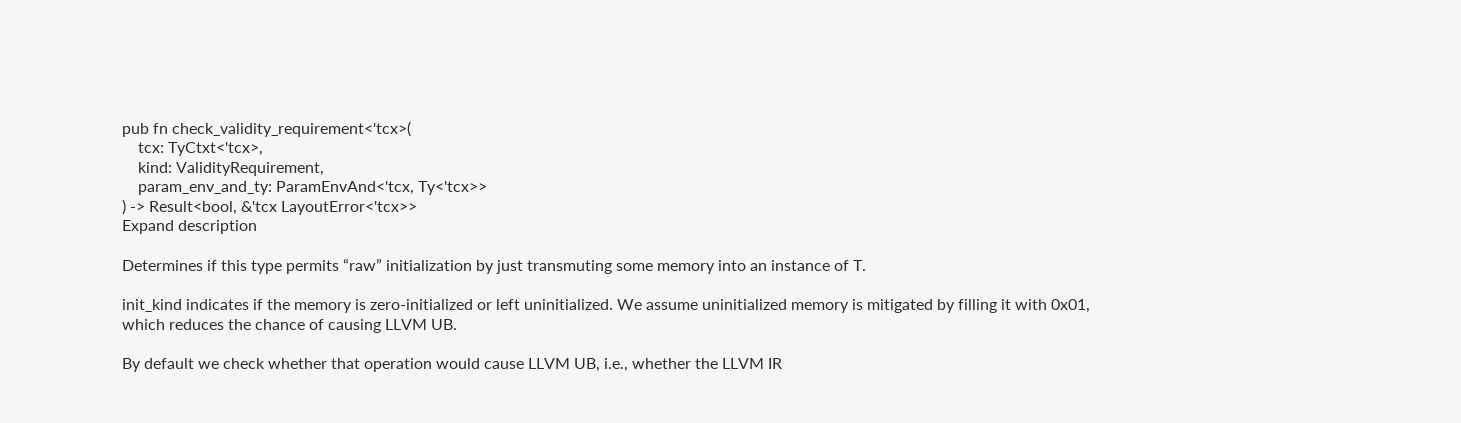pub fn check_validity_requirement<'tcx>(
    tcx: TyCtxt<'tcx>,
    kind: ValidityRequirement,
    param_env_and_ty: ParamEnvAnd<'tcx, Ty<'tcx>>
) -> Result<bool, &'tcx LayoutError<'tcx>>
Expand description

Determines if this type permits “raw” initialization by just transmuting some memory into an instance of T.

init_kind indicates if the memory is zero-initialized or left uninitialized. We assume uninitialized memory is mitigated by filling it with 0x01, which reduces the chance of causing LLVM UB.

By default we check whether that operation would cause LLVM UB, i.e., whether the LLVM IR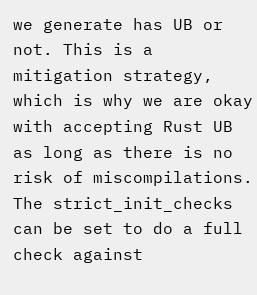we generate has UB or not. This is a mitigation strategy, which is why we are okay with accepting Rust UB as long as there is no risk of miscompilations. The strict_init_checks can be set to do a full check against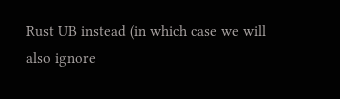Rust UB instead (in which case we will also ignore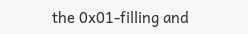the 0x01-filling and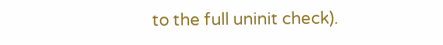to the full uninit check).